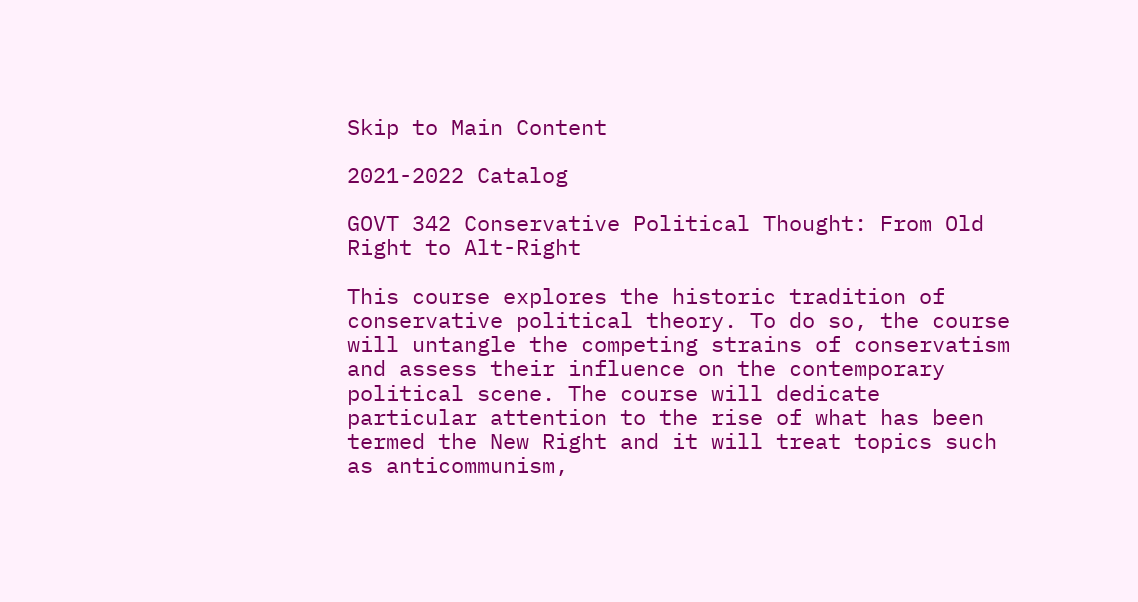Skip to Main Content

2021-2022 Catalog

GOVT 342 Conservative Political Thought: From Old Right to Alt-Right

This course explores the historic tradition of conservative political theory. To do so, the course will untangle the competing strains of conservatism and assess their influence on the contemporary political scene. The course will dedicate particular attention to the rise of what has been termed the New Right and it will treat topics such as anticommunism,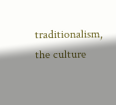traditionalism, the culture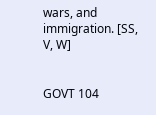wars, and immigration. [SS, V, W]


GOVT 104